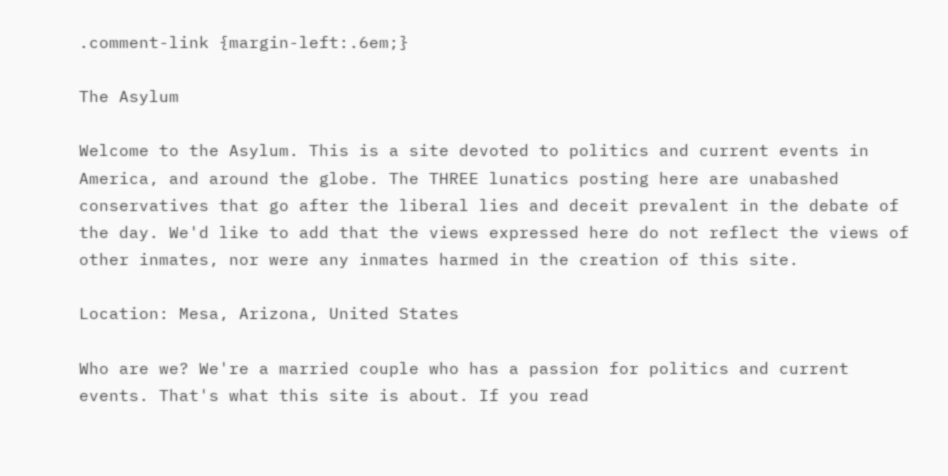.comment-link {margin-left:.6em;}

The Asylum

Welcome to the Asylum. This is a site devoted to politics and current events in America, and around the globe. The THREE lunatics posting here are unabashed conservatives that go after the liberal lies and deceit prevalent in the debate of the day. We'd like to add that the views expressed here do not reflect the views of other inmates, nor were any inmates harmed in the creation of this site.

Location: Mesa, Arizona, United States

Who are we? We're a married couple who has a passion for politics and current events. That's what this site is about. If you read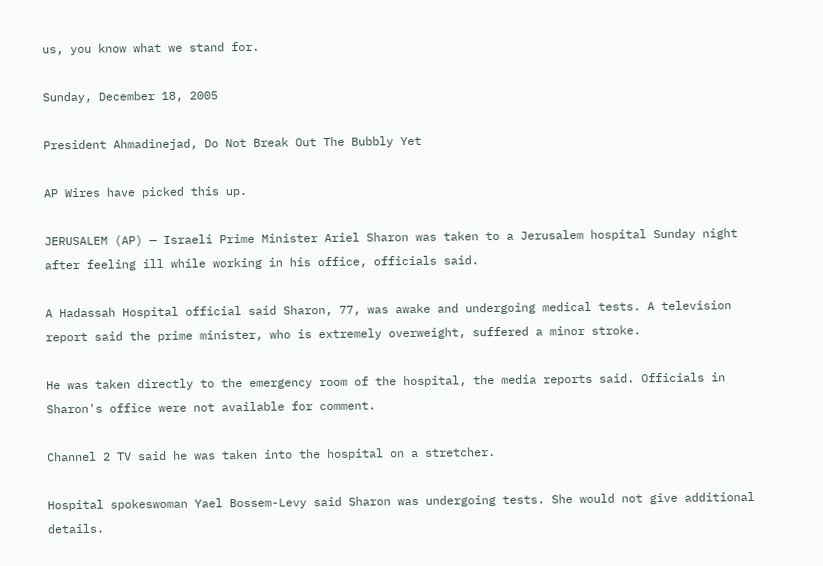us, you know what we stand for.

Sunday, December 18, 2005

President Ahmadinejad, Do Not Break Out The Bubbly Yet

AP Wires have picked this up.

JERUSALEM (AP) — Israeli Prime Minister Ariel Sharon was taken to a Jerusalem hospital Sunday night after feeling ill while working in his office, officials said.

A Hadassah Hospital official said Sharon, 77, was awake and undergoing medical tests. A television report said the prime minister, who is extremely overweight, suffered a minor stroke.

He was taken directly to the emergency room of the hospital, the media reports said. Officials in Sharon's office were not available for comment.

Channel 2 TV said he was taken into the hospital on a stretcher.

Hospital spokeswoman Yael Bossem-Levy said Sharon was undergoing tests. She would not give additional details.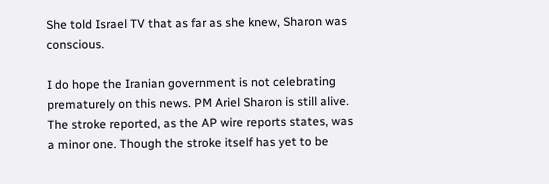She told Israel TV that as far as she knew, Sharon was conscious.

I do hope the Iranian government is not celebrating prematurely on this news. PM Ariel Sharon is still alive. The stroke reported, as the AP wire reports states, was a minor one. Though the stroke itself has yet to be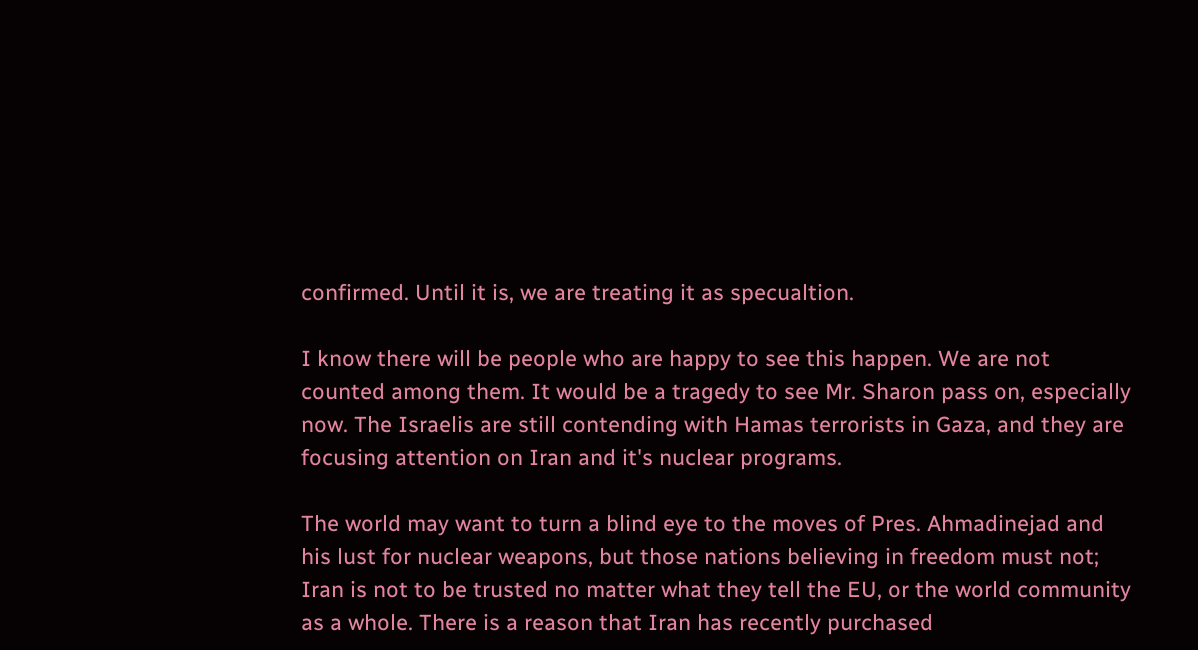confirmed. Until it is, we are treating it as specualtion.

I know there will be people who are happy to see this happen. We are not counted among them. It would be a tragedy to see Mr. Sharon pass on, especially now. The Israelis are still contending with Hamas terrorists in Gaza, and they are focusing attention on Iran and it's nuclear programs.

The world may want to turn a blind eye to the moves of Pres. Ahmadinejad and his lust for nuclear weapons, but those nations believing in freedom must not; Iran is not to be trusted no matter what they tell the EU, or the world community as a whole. There is a reason that Iran has recently purchased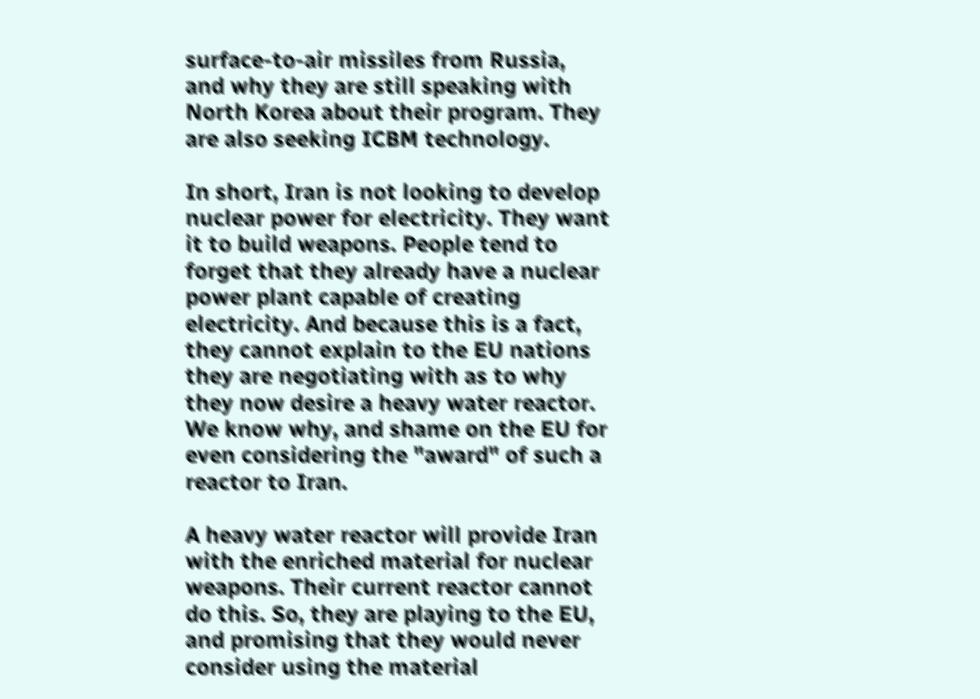surface-to-air missiles from Russia, and why they are still speaking with North Korea about their program. They are also seeking ICBM technology.

In short, Iran is not looking to develop nuclear power for electricity. They want it to build weapons. People tend to forget that they already have a nuclear power plant capable of creating electricity. And because this is a fact, they cannot explain to the EU nations they are negotiating with as to why they now desire a heavy water reactor. We know why, and shame on the EU for even considering the "award" of such a reactor to Iran.

A heavy water reactor will provide Iran with the enriched material for nuclear weapons. Their current reactor cannot do this. So, they are playing to the EU, and promising that they would never consider using the material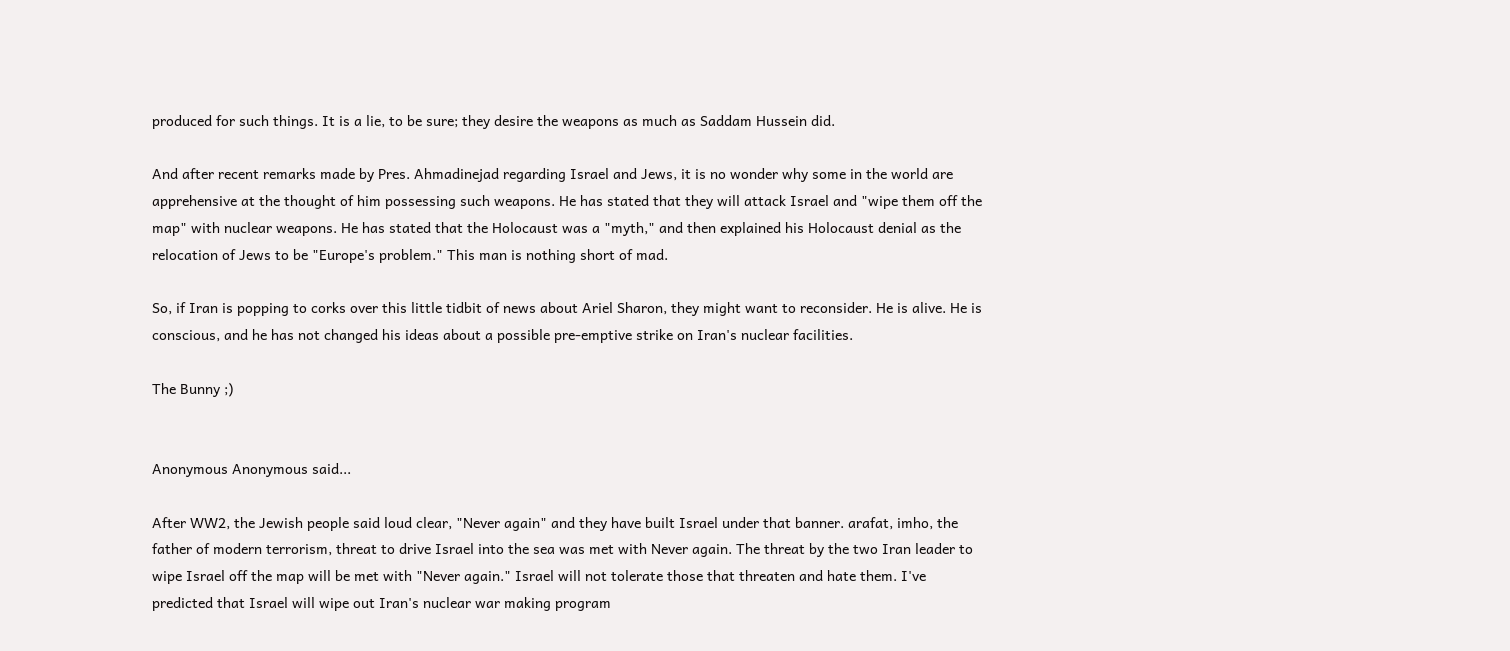produced for such things. It is a lie, to be sure; they desire the weapons as much as Saddam Hussein did.

And after recent remarks made by Pres. Ahmadinejad regarding Israel and Jews, it is no wonder why some in the world are apprehensive at the thought of him possessing such weapons. He has stated that they will attack Israel and "wipe them off the map" with nuclear weapons. He has stated that the Holocaust was a "myth," and then explained his Holocaust denial as the relocation of Jews to be "Europe's problem." This man is nothing short of mad.

So, if Iran is popping to corks over this little tidbit of news about Ariel Sharon, they might want to reconsider. He is alive. He is conscious, and he has not changed his ideas about a possible pre-emptive strike on Iran's nuclear facilities.

The Bunny ;)


Anonymous Anonymous said...

After WW2, the Jewish people said loud clear, "Never again" and they have built Israel under that banner. arafat, imho, the father of modern terrorism, threat to drive Israel into the sea was met with Never again. The threat by the two Iran leader to wipe Israel off the map will be met with "Never again." Israel will not tolerate those that threaten and hate them. I've predicted that Israel will wipe out Iran's nuclear war making program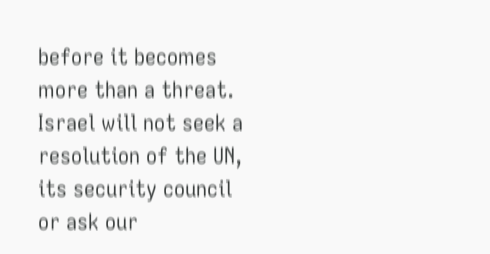before it becomes more than a threat. Israel will not seek a resolution of the UN, its security council or ask our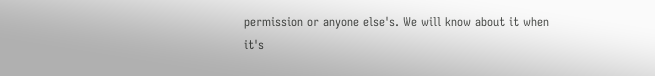permission or anyone else's. We will know about it when it's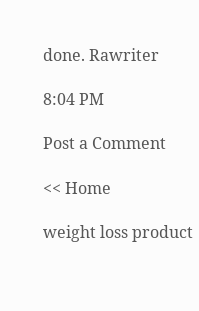done. Rawriter

8:04 PM

Post a Comment

<< Home

weight loss product